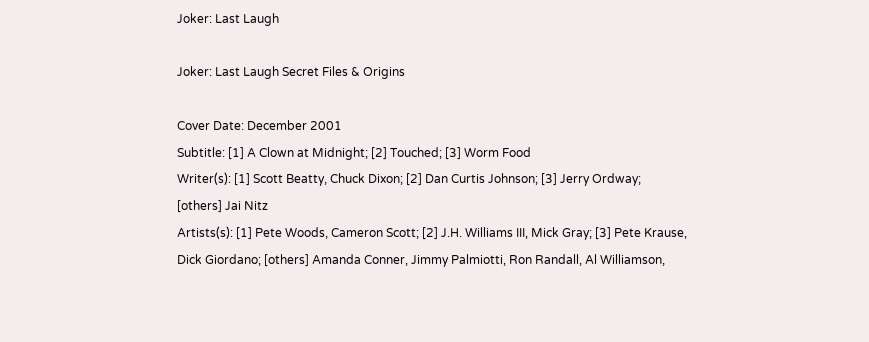Joker: Last Laugh

Joker: Last Laugh Secret Files & Origins

Cover Date: December 2001
Subtitle: [1] A Clown at Midnight; [2] Touched; [3] Worm Food
Writer(s): [1] Scott Beatty, Chuck Dixon; [2] Dan Curtis Johnson; [3] Jerry Ordway; [others] Jai Nitz
Artists(s): [1] Pete Woods, Cameron Scott; [2] J.H. Williams III, Mick Gray; [3] Pete Krause, Dick Giordano; [others] Amanda Conner, Jimmy Palmiotti, Ron Randall, Al Williamson,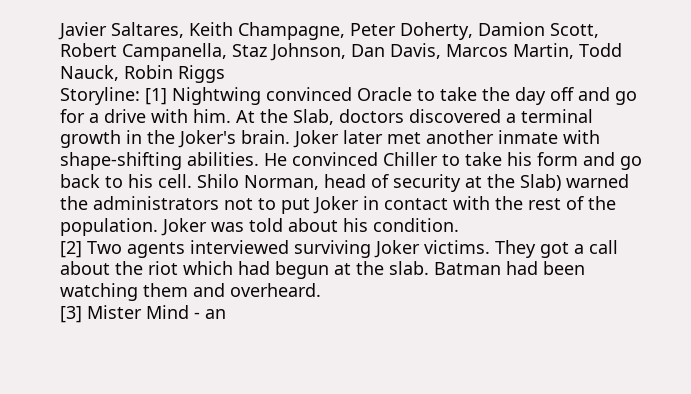Javier Saltares, Keith Champagne, Peter Doherty, Damion Scott, Robert Campanella, Staz Johnson, Dan Davis, Marcos Martin, Todd Nauck, Robin Riggs
Storyline: [1] Nightwing convinced Oracle to take the day off and go for a drive with him. At the Slab, doctors discovered a terminal growth in the Joker's brain. Joker later met another inmate with shape-shifting abilities. He convinced Chiller to take his form and go back to his cell. Shilo Norman, head of security at the Slab) warned the administrators not to put Joker in contact with the rest of the population. Joker was told about his condition.
[2] Two agents interviewed surviving Joker victims. They got a call about the riot which had begun at the slab. Batman had been watching them and overheard.
[3] Mister Mind - an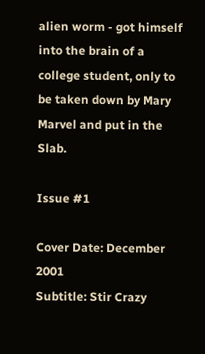alien worm - got himself into the brain of a college student, only to be taken down by Mary Marvel and put in the Slab.

Issue #1

Cover Date: December 2001
Subtitle: Stir Crazy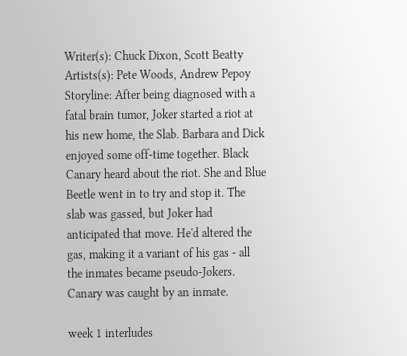Writer(s): Chuck Dixon, Scott Beatty
Artists(s): Pete Woods, Andrew Pepoy
Storyline: After being diagnosed with a fatal brain tumor, Joker started a riot at his new home, the Slab. Barbara and Dick enjoyed some off-time together. Black Canary heard about the riot. She and Blue Beetle went in to try and stop it. The slab was gassed, but Joker had anticipated that move. He'd altered the gas, making it a variant of his gas - all the inmates became pseudo-Jokers. Canary was caught by an inmate.

week 1 interludes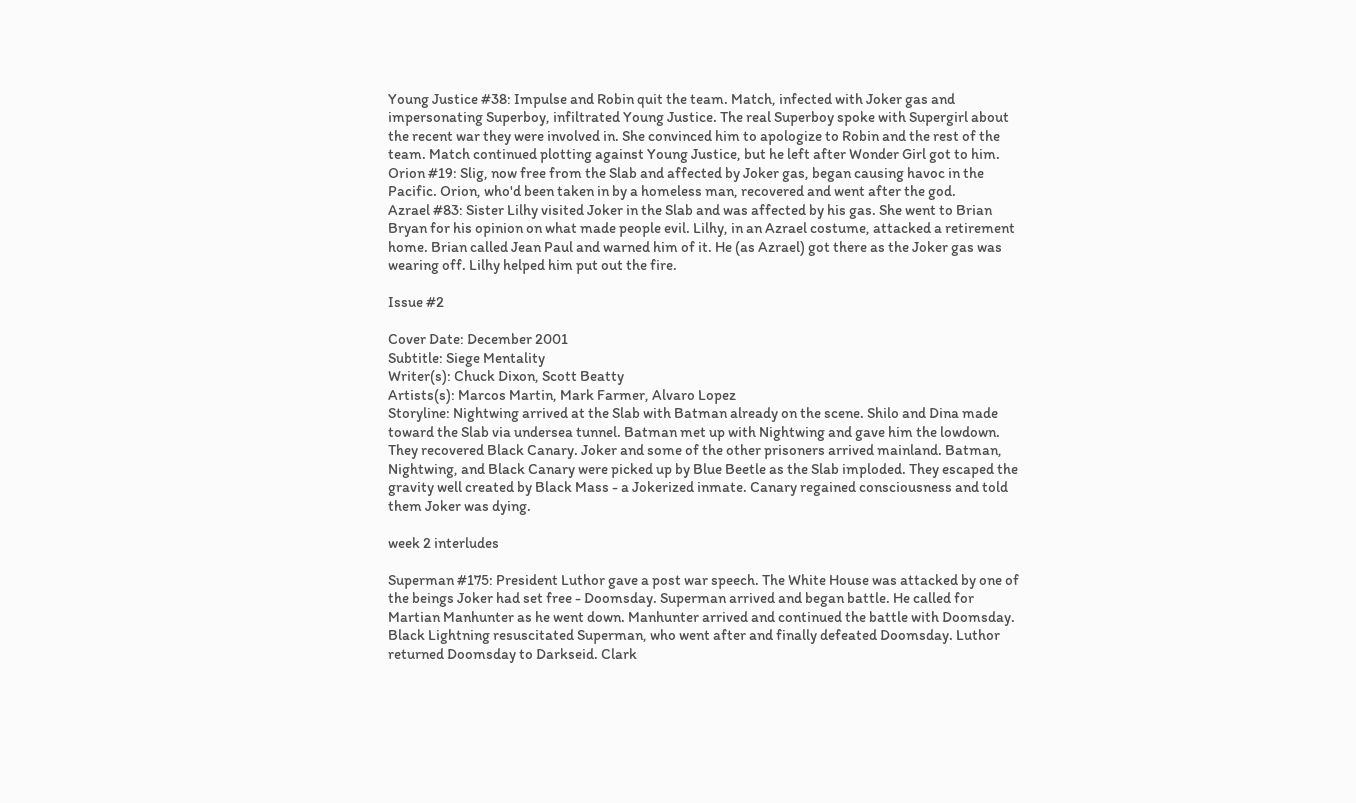Young Justice #38: Impulse and Robin quit the team. Match, infected with Joker gas and impersonating Superboy, infiltrated Young Justice. The real Superboy spoke with Supergirl about the recent war they were involved in. She convinced him to apologize to Robin and the rest of the team. Match continued plotting against Young Justice, but he left after Wonder Girl got to him.
Orion #19: Slig, now free from the Slab and affected by Joker gas, began causing havoc in the Pacific. Orion, who'd been taken in by a homeless man, recovered and went after the god.
Azrael #83: Sister Lilhy visited Joker in the Slab and was affected by his gas. She went to Brian Bryan for his opinion on what made people evil. Lilhy, in an Azrael costume, attacked a retirement home. Brian called Jean Paul and warned him of it. He (as Azrael) got there as the Joker gas was wearing off. Lilhy helped him put out the fire.

Issue #2

Cover Date: December 2001
Subtitle: Siege Mentality
Writer(s): Chuck Dixon, Scott Beatty
Artists(s): Marcos Martin, Mark Farmer, Alvaro Lopez
Storyline: Nightwing arrived at the Slab with Batman already on the scene. Shilo and Dina made toward the Slab via undersea tunnel. Batman met up with Nightwing and gave him the lowdown. They recovered Black Canary. Joker and some of the other prisoners arrived mainland. Batman, Nightwing, and Black Canary were picked up by Blue Beetle as the Slab imploded. They escaped the gravity well created by Black Mass - a Jokerized inmate. Canary regained consciousness and told them Joker was dying.

week 2 interludes

Superman #175: President Luthor gave a post war speech. The White House was attacked by one of the beings Joker had set free - Doomsday. Superman arrived and began battle. He called for Martian Manhunter as he went down. Manhunter arrived and continued the battle with Doomsday. Black Lightning resuscitated Superman, who went after and finally defeated Doomsday. Luthor returned Doomsday to Darkseid. Clark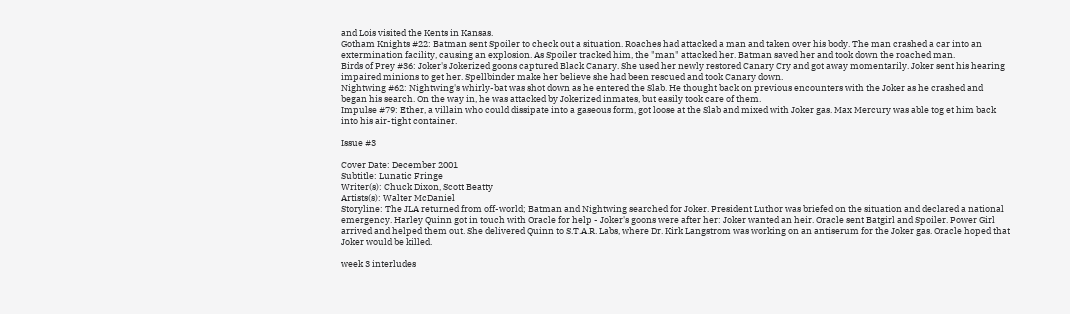and Lois visited the Kents in Kansas.
Gotham Knights #22: Batman sent Spoiler to check out a situation. Roaches had attacked a man and taken over his body. The man crashed a car into an extermination facility, causing an explosion. As Spoiler tracked him, the "man" attacked her. Batman saved her and took down the roached man.
Birds of Prey #36: Joker's Jokerized goons captured Black Canary. She used her newly restored Canary Cry and got away momentarily. Joker sent his hearing impaired minions to get her. Spellbinder make her believe she had been rescued and took Canary down.
Nightwing #62: Nightwing's whirly-bat was shot down as he entered the Slab. He thought back on previous encounters with the Joker as he crashed and began his search. On the way in, he was attacked by Jokerized inmates, but easily took care of them.
Impulse #79: Ether, a villain who could dissipate into a gaseous form, got loose at the Slab and mixed with Joker gas. Max Mercury was able tog et him back into his air-tight container.

Issue #3

Cover Date: December 2001
Subtitle: Lunatic Fringe
Writer(s): Chuck Dixon, Scott Beatty
Artists(s): Walter McDaniel
Storyline: The JLA returned from off-world; Batman and Nightwing searched for Joker. President Luthor was briefed on the situation and declared a national emergency. Harley Quinn got in touch with Oracle for help - Joker's goons were after her: Joker wanted an heir. Oracle sent Batgirl and Spoiler. Power Girl arrived and helped them out. She delivered Quinn to S.T.A.R. Labs, where Dr. Kirk Langstrom was working on an antiserum for the Joker gas. Oracle hoped that Joker would be killed.

week 3 interludes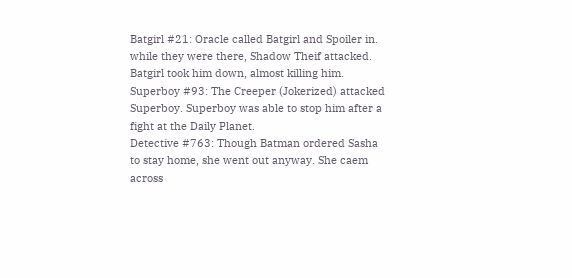Batgirl #21: Oracle called Batgirl and Spoiler in. while they were there, Shadow Theif attacked. Batgirl took him down, almost killing him.
Superboy #93: The Creeper (Jokerized) attacked Superboy. Superboy was able to stop him after a fight at the Daily Planet.
Detective #763: Though Batman ordered Sasha to stay home, she went out anyway. She caem across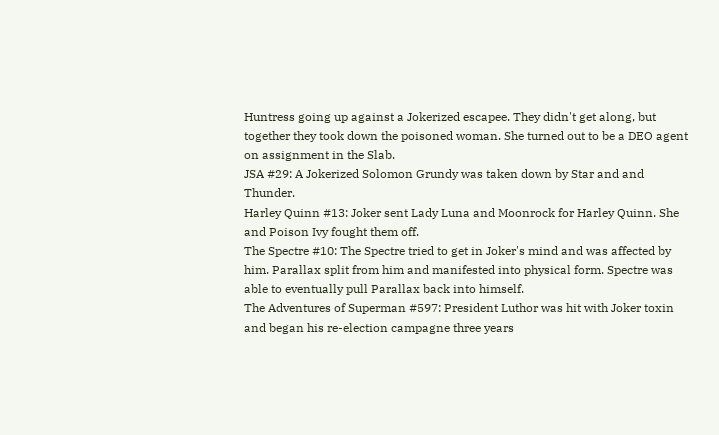Huntress going up against a Jokerized escapee. They didn't get along, but together they took down the poisoned woman. She turned out to be a DEO agent on assignment in the Slab.
JSA #29: A Jokerized Solomon Grundy was taken down by Star and and Thunder.
Harley Quinn #13: Joker sent Lady Luna and Moonrock for Harley Quinn. She and Poison Ivy fought them off.
The Spectre #10: The Spectre tried to get in Joker's mind and was affected by him. Parallax split from him and manifested into physical form. Spectre was able to eventually pull Parallax back into himself.
The Adventures of Superman #597: President Luthor was hit with Joker toxin and began his re-election campagne three years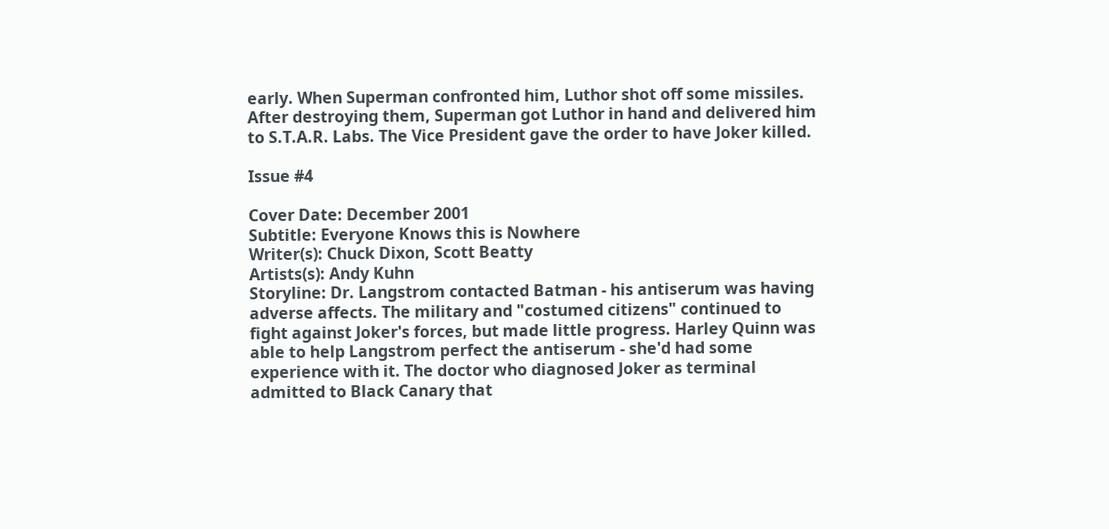early. When Superman confronted him, Luthor shot off some missiles. After destroying them, Superman got Luthor in hand and delivered him to S.T.A.R. Labs. The Vice President gave the order to have Joker killed.

Issue #4

Cover Date: December 2001
Subtitle: Everyone Knows this is Nowhere
Writer(s): Chuck Dixon, Scott Beatty
Artists(s): Andy Kuhn
Storyline: Dr. Langstrom contacted Batman - his antiserum was having adverse affects. The military and "costumed citizens" continued to fight against Joker's forces, but made little progress. Harley Quinn was able to help Langstrom perfect the antiserum - she'd had some experience with it. The doctor who diagnosed Joker as terminal admitted to Black Canary that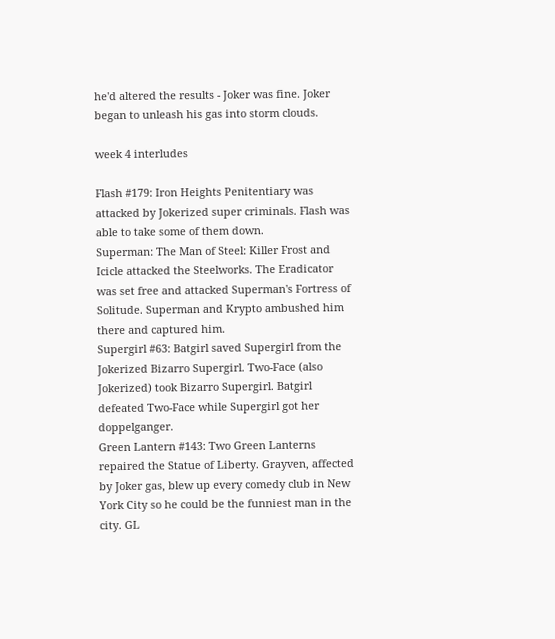he'd altered the results - Joker was fine. Joker began to unleash his gas into storm clouds.

week 4 interludes

Flash #179: Iron Heights Penitentiary was attacked by Jokerized super criminals. Flash was able to take some of them down.
Superman: The Man of Steel: Killer Frost and Icicle attacked the Steelworks. The Eradicator was set free and attacked Superman's Fortress of Solitude. Superman and Krypto ambushed him there and captured him.
Supergirl #63: Batgirl saved Supergirl from the Jokerized Bizarro Supergirl. Two-Face (also Jokerized) took Bizarro Supergirl. Batgirl defeated Two-Face while Supergirl got her doppelganger.
Green Lantern #143: Two Green Lanterns repaired the Statue of Liberty. Grayven, affected by Joker gas, blew up every comedy club in New York City so he could be the funniest man in the city. GL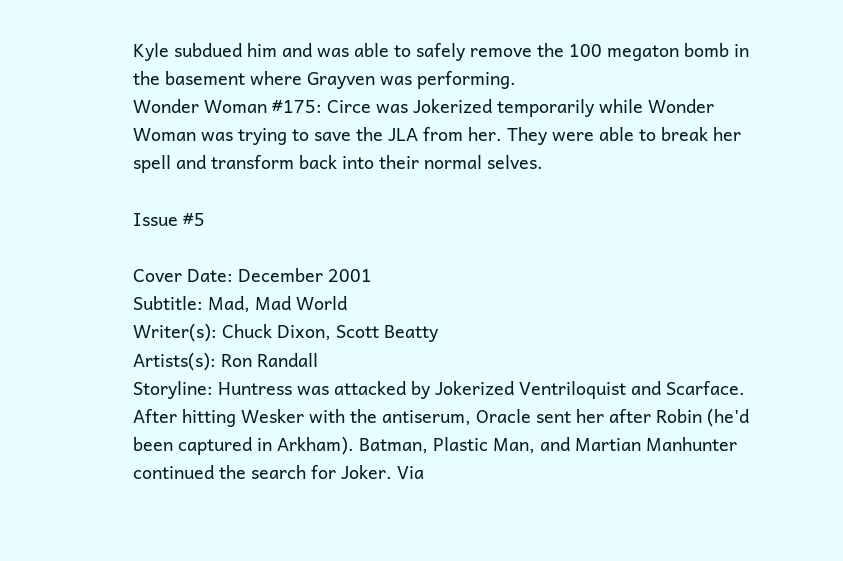Kyle subdued him and was able to safely remove the 100 megaton bomb in the basement where Grayven was performing.
Wonder Woman #175: Circe was Jokerized temporarily while Wonder Woman was trying to save the JLA from her. They were able to break her spell and transform back into their normal selves.

Issue #5

Cover Date: December 2001
Subtitle: Mad, Mad World
Writer(s): Chuck Dixon, Scott Beatty
Artists(s): Ron Randall
Storyline: Huntress was attacked by Jokerized Ventriloquist and Scarface. After hitting Wesker with the antiserum, Oracle sent her after Robin (he'd been captured in Arkham). Batman, Plastic Man, and Martian Manhunter continued the search for Joker. Via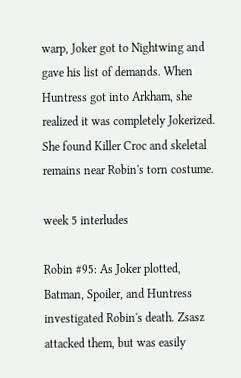warp, Joker got to Nightwing and gave his list of demands. When Huntress got into Arkham, she realized it was completely Jokerized. She found Killer Croc and skeletal remains near Robin's torn costume.

week 5 interludes

Robin #95: As Joker plotted, Batman, Spoiler, and Huntress investigated Robin's death. Zsasz attacked them, but was easily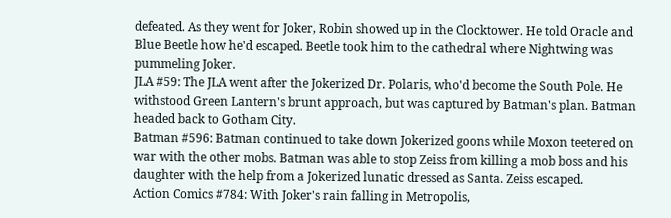defeated. As they went for Joker, Robin showed up in the Clocktower. He told Oracle and Blue Beetle how he'd escaped. Beetle took him to the cathedral where Nightwing was pummeling Joker.
JLA #59: The JLA went after the Jokerized Dr. Polaris, who'd become the South Pole. He withstood Green Lantern's brunt approach, but was captured by Batman's plan. Batman headed back to Gotham City.
Batman #596: Batman continued to take down Jokerized goons while Moxon teetered on war with the other mobs. Batman was able to stop Zeiss from killing a mob boss and his daughter with the help from a Jokerized lunatic dressed as Santa. Zeiss escaped.
Action Comics #784: With Joker's rain falling in Metropolis,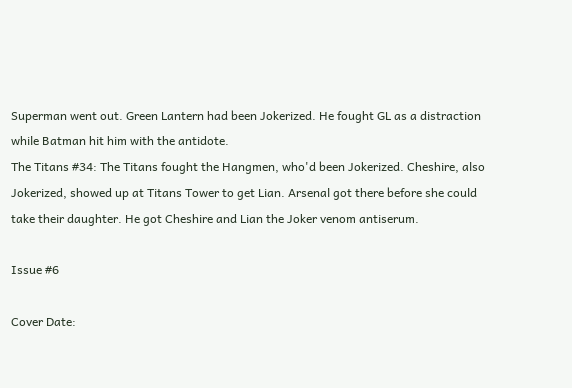Superman went out. Green Lantern had been Jokerized. He fought GL as a distraction while Batman hit him with the antidote.
The Titans #34: The Titans fought the Hangmen, who'd been Jokerized. Cheshire, also Jokerized, showed up at Titans Tower to get Lian. Arsenal got there before she could take their daughter. He got Cheshire and Lian the Joker venom antiserum.

Issue #6

Cover Date: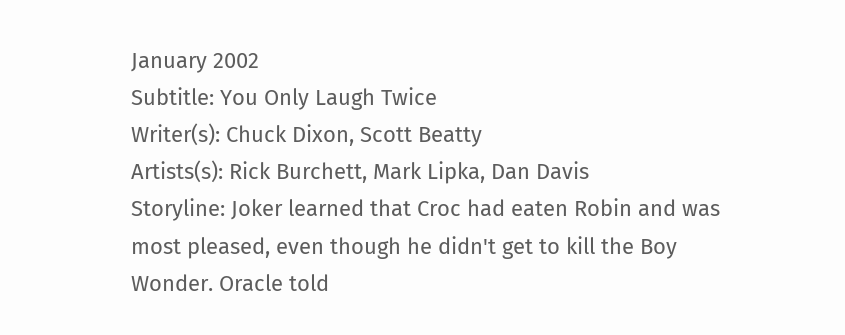January 2002
Subtitle: You Only Laugh Twice
Writer(s): Chuck Dixon, Scott Beatty
Artists(s): Rick Burchett, Mark Lipka, Dan Davis
Storyline: Joker learned that Croc had eaten Robin and was most pleased, even though he didn't get to kill the Boy Wonder. Oracle told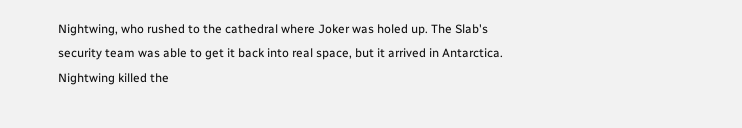Nightwing, who rushed to the cathedral where Joker was holed up. The Slab's security team was able to get it back into real space, but it arrived in Antarctica. Nightwing killed the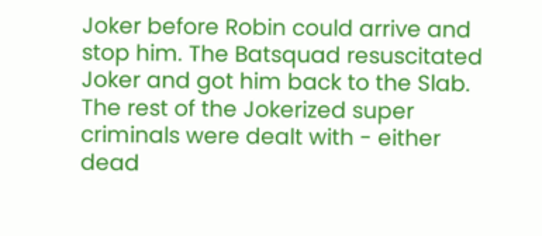Joker before Robin could arrive and stop him. The Batsquad resuscitated Joker and got him back to the Slab. The rest of the Jokerized super criminals were dealt with - either dead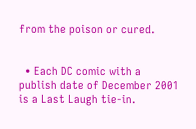from the poison or cured.


  • Each DC comic with a publish date of December 2001 is a Last Laugh tie-in.